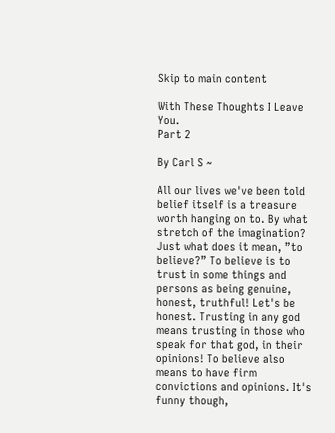Skip to main content

With These Thoughts I Leave You.
Part 2

By Carl S ~

All our lives we've been told belief itself is a treasure worth hanging on to. By what stretch of the imagination? Just what does it mean, ”to believe?” To believe is to trust in some things and persons as being genuine, honest, truthful! Let's be honest. Trusting in any god means trusting in those who speak for that god, in their opinions! To believe also means to have firm convictions and opinions. It's funny though,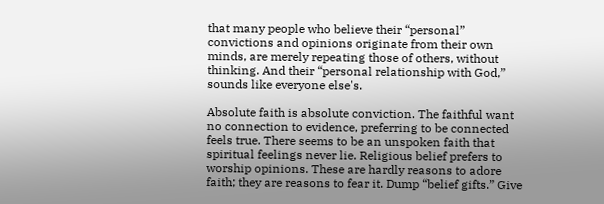that many people who believe their “personal” convictions and opinions originate from their own minds, are merely repeating those of others, without thinking. And their “personal relationship with God,” sounds like everyone else's.

Absolute faith is absolute conviction. The faithful want no connection to evidence, preferring to be connected feels true. There seems to be an unspoken faith that spiritual feelings never lie. Religious belief prefers to worship opinions. These are hardly reasons to adore faith; they are reasons to fear it. Dump “belief gifts.” Give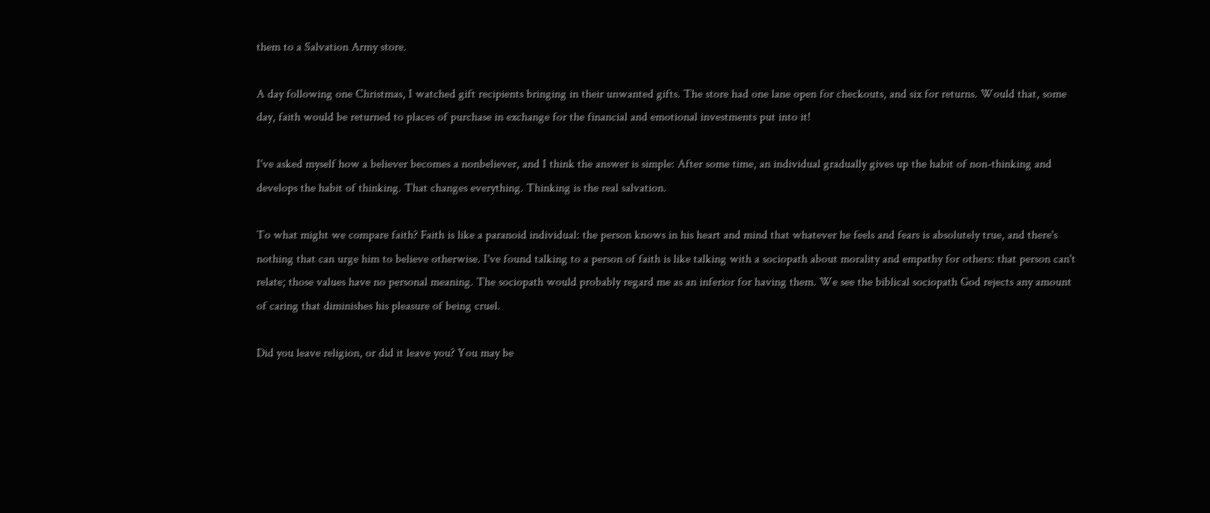them to a Salvation Army store.

A day following one Christmas, I watched gift recipients bringing in their unwanted gifts. The store had one lane open for checkouts, and six for returns. Would that, some day, faith would be returned to places of purchase in exchange for the financial and emotional investments put into it!

I've asked myself how a believer becomes a nonbeliever, and I think the answer is simple: After some time, an individual gradually gives up the habit of non-thinking and develops the habit of thinking. That changes everything. Thinking is the real salvation.

To what might we compare faith? Faith is like a paranoid individual: the person knows in his heart and mind that whatever he feels and fears is absolutely true, and there's nothing that can urge him to believe otherwise. I've found talking to a person of faith is like talking with a sociopath about morality and empathy for others: that person can't relate; those values have no personal meaning. The sociopath would probably regard me as an inferior for having them. We see the biblical sociopath God rejects any amount of caring that diminishes his pleasure of being cruel.

Did you leave religion, or did it leave you? You may be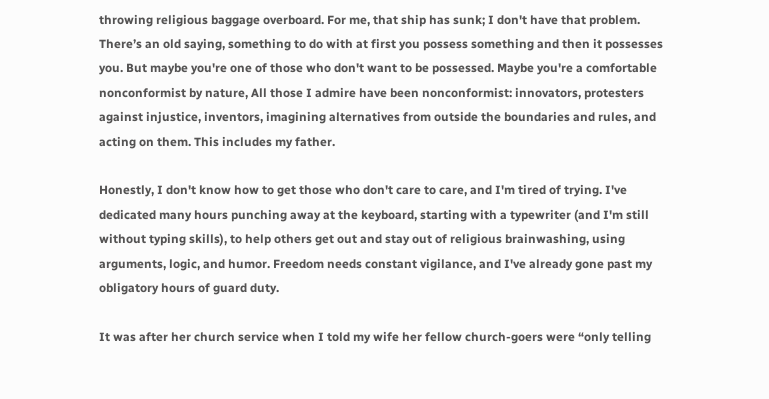throwing religious baggage overboard. For me, that ship has sunk; I don't have that problem. There’s an old saying, something to do with at first you possess something and then it possesses you. But maybe you're one of those who don't want to be possessed. Maybe you're a comfortable nonconformist by nature, All those I admire have been nonconformist: innovators, protesters against injustice, inventors, imagining alternatives from outside the boundaries and rules, and acting on them. This includes my father.

Honestly, I don't know how to get those who don't care to care, and I'm tired of trying. I've dedicated many hours punching away at the keyboard, starting with a typewriter (and I'm still without typing skills), to help others get out and stay out of religious brainwashing, using arguments, logic, and humor. Freedom needs constant vigilance, and I've already gone past my obligatory hours of guard duty.

It was after her church service when I told my wife her fellow church-goers were “only telling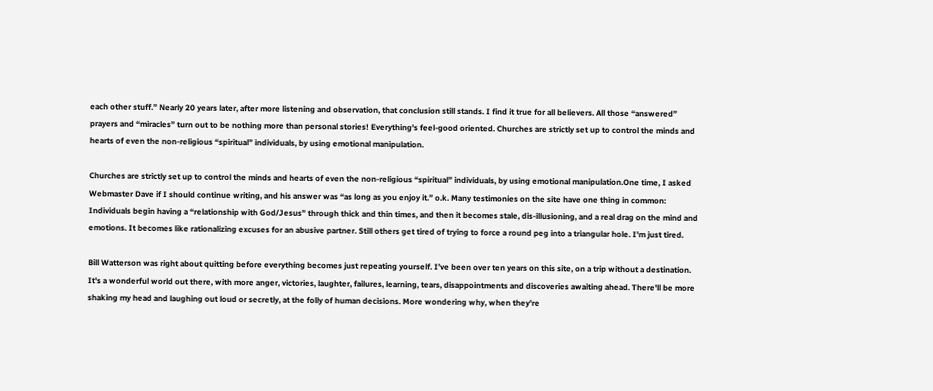each other stuff.” Nearly 20 years later, after more listening and observation, that conclusion still stands. I find it true for all believers. All those “answered” prayers and “miracles” turn out to be nothing more than personal stories! Everything's feel-good oriented. Churches are strictly set up to control the minds and hearts of even the non-religious “spiritual” individuals, by using emotional manipulation.

Churches are strictly set up to control the minds and hearts of even the non-religious “spiritual” individuals, by using emotional manipulation.One time, I asked Webmaster Dave if I should continue writing, and his answer was “as long as you enjoy it.” o.k. Many testimonies on the site have one thing in common: Individuals begin having a “relationship with God/Jesus” through thick and thin times, and then it becomes stale, dis-illusioning, and a real drag on the mind and emotions. It becomes like rationalizing excuses for an abusive partner. Still others get tired of trying to force a round peg into a triangular hole. I'm just tired.

Bill Watterson was right about quitting before everything becomes just repeating yourself. I’ve been over ten years on this site, on a trip without a destination. It's a wonderful world out there, with more anger, victories, laughter, failures, learning, tears, disappointments and discoveries awaiting ahead. There'll be more shaking my head and laughing out loud or secretly, at the folly of human decisions. More wondering why, when they're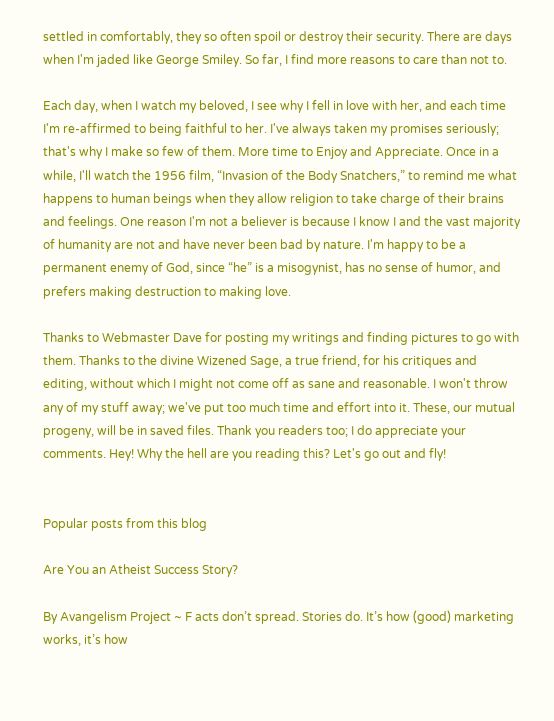settled in comfortably, they so often spoil or destroy their security. There are days when I'm jaded like George Smiley. So far, I find more reasons to care than not to.

Each day, when I watch my beloved, I see why I fell in love with her, and each time I'm re-affirmed to being faithful to her. I've always taken my promises seriously; that's why I make so few of them. More time to Enjoy and Appreciate. Once in a while, I'll watch the 1956 film, “Invasion of the Body Snatchers,” to remind me what happens to human beings when they allow religion to take charge of their brains and feelings. One reason I'm not a believer is because I know I and the vast majority of humanity are not and have never been bad by nature. I'm happy to be a permanent enemy of God, since “he” is a misogynist, has no sense of humor, and prefers making destruction to making love.

Thanks to Webmaster Dave for posting my writings and finding pictures to go with them. Thanks to the divine Wizened Sage, a true friend, for his critiques and editing, without which I might not come off as sane and reasonable. I won't throw any of my stuff away; we've put too much time and effort into it. These, our mutual progeny, will be in saved files. Thank you readers too; I do appreciate your comments. Hey! Why the hell are you reading this? Let's go out and fly!


Popular posts from this blog

Are You an Atheist Success Story?

By Avangelism Project ~ F acts don’t spread. Stories do. It’s how (good) marketing works, it’s how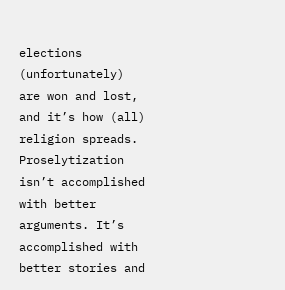elections (unfortunately) are won and lost, and it’s how (all) religion spreads. Proselytization isn’t accomplished with better arguments. It’s accomplished with better stories and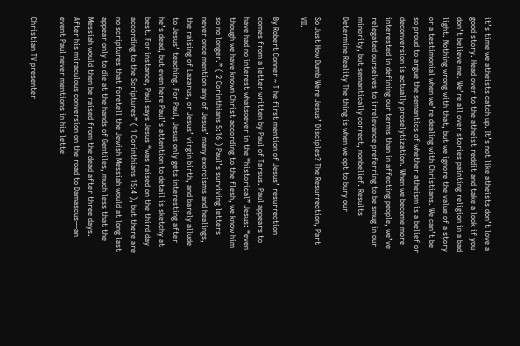it’s time we atheists catch up. It’s not like atheists don’t love a good story. Head over to the atheist reddit and take a look if you don’t believe me. We’re all over stories painting religion in a bad light. Nothing wrong with that, but we ignore the value of a story or a testimonial when we’re dealing with Christians. We can’t be so proud to argue the semantics of whether atheism is a belief or deconversion is actually proselytization. When we become more interested in defining our terms than in affecting people, we’ve relegated ourselves to irrelevance preferring to be smug in our minority, but semantically correct, nonbelief. Results Determine Reality The thing is when we opt to bury our

So Just How Dumb Were Jesus’ Disciples? The Resurrection, Part VII.

By Robert Conner ~ T he first mention of Jesus’ resurrection comes from a letter written by Paul of Tarsus. Paul appears to have had no interest whatsoever in the “historical” Jesus: “even though we have known Christ according to the flesh, we know him so no longer.” ( 2 Corinthians 5:16 ) Paul’s surviving letters never once mention any of Jesus’ many exorcisms and healings, the raising of Lazarus, or Jesus’ virgin birth, and barely allude to Jesus’ teaching. For Paul, Jesus only gets interesting after he’s dead, but even here Paul’s attention to detail is sketchy at best. For instance, Paul says Jesus “was raised on the third day according to the Scriptures” ( 1 Corinthians 15:4 ), but there are no scriptures that foretell the Jewish Messiah would at long last appear only to die at the hands of Gentiles, much less that the Messiah would then be raised from the dead after three days. After his miraculous conversion on the road to Damascus—an event Paul never mentions in his lette

Christian TV presenter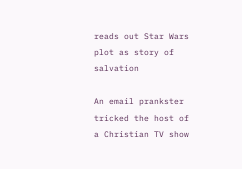reads out Star Wars plot as story of salvation

An email prankster tricked the host of a Christian TV show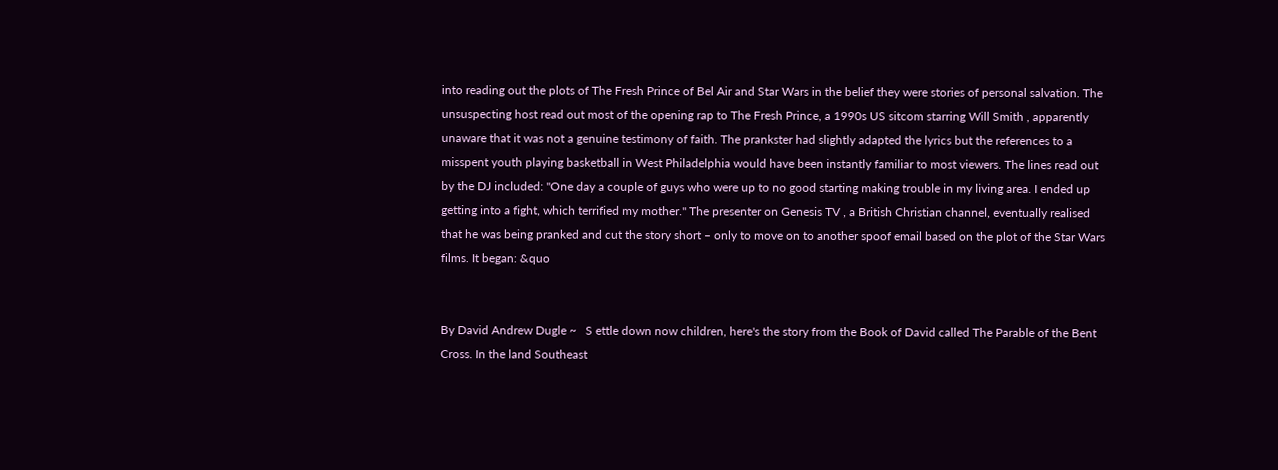into reading out the plots of The Fresh Prince of Bel Air and Star Wars in the belief they were stories of personal salvation. The unsuspecting host read out most of the opening rap to The Fresh Prince, a 1990s US sitcom starring Will Smith , apparently unaware that it was not a genuine testimony of faith. The prankster had slightly adapted the lyrics but the references to a misspent youth playing basketball in West Philadelphia would have been instantly familiar to most viewers. The lines read out by the DJ included: "One day a couple of guys who were up to no good starting making trouble in my living area. I ended up getting into a fight, which terrified my mother." The presenter on Genesis TV , a British Christian channel, eventually realised that he was being pranked and cut the story short – only to move on to another spoof email based on the plot of the Star Wars films. It began: &quo


By David Andrew Dugle ~   S ettle down now children, here's the story from the Book of David called The Parable of the Bent Cross. In the land Southeast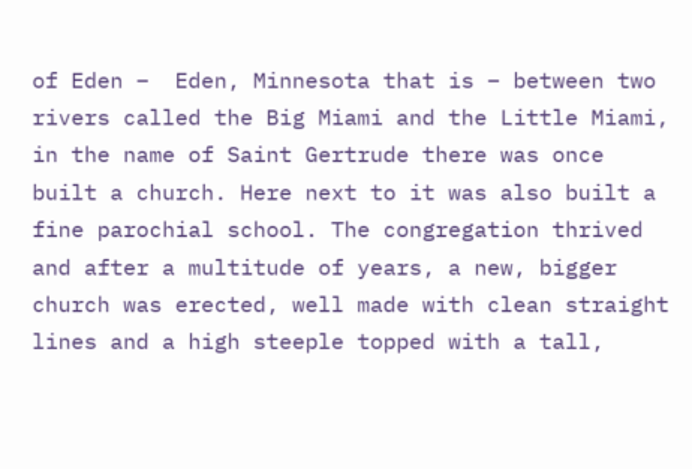of Eden –  Eden, Minnesota that is – between two rivers called the Big Miami and the Little Miami, in the name of Saint Gertrude there was once built a church. Here next to it was also built a fine parochial school. The congregation thrived and after a multitude of years, a new, bigger church was erected, well made with clean straight lines and a high steeple topped with a tall,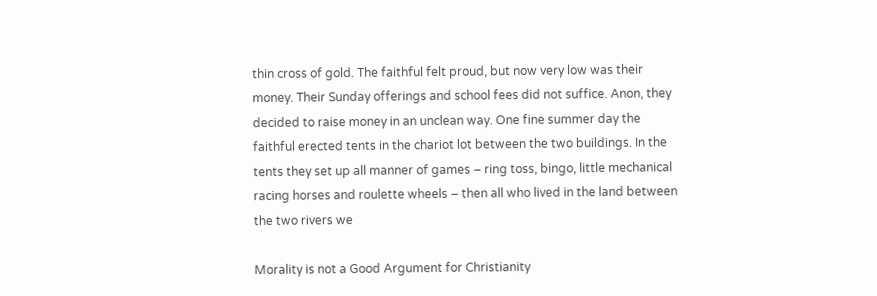thin cross of gold. The faithful felt proud, but now very low was their money. Their Sunday offerings and school fees did not suffice. Anon, they decided to raise money in an unclean way. One fine summer day the faithful erected tents in the chariot lot between the two buildings. In the tents they set up all manner of games – ring toss, bingo, little mechanical racing horses and roulette wheels – then all who lived in the land between the two rivers we

Morality is not a Good Argument for Christianity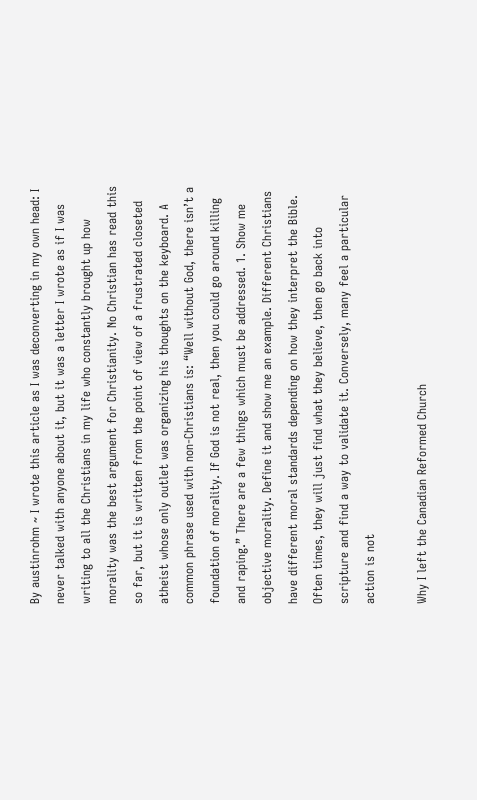By austinrohm ~ I wrote this article as I was deconverting in my own head: I never talked with anyone about it, but it was a letter I wrote as if I was writing to all the Christians in my life who constantly brought up how morality was the best argument for Christianity. No Christian has read this so far, but it is written from the point of view of a frustrated closeted atheist whose only outlet was organizing his thoughts on the keyboard. A common phrase used with non-Christians is: “Well without God, there isn’t a foundation of morality. If God is not real, then you could go around killing and raping.” There are a few things which must be addressed. 1. Show me objective morality. Define it and show me an example. Different Christians have different moral standards depending on how they interpret the Bible. Often times, they will just find what they believe, then go back into scripture and find a way to validate it. Conversely, many feel a particular action is not

Why I left the Canadian Reformed Church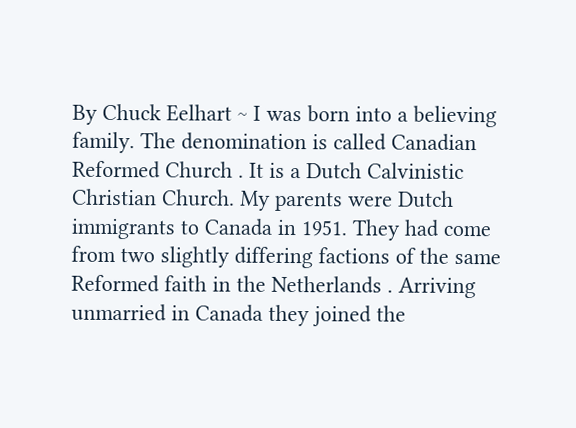By Chuck Eelhart ~ I was born into a believing family. The denomination is called Canadian Reformed Church . It is a Dutch Calvinistic Christian Church. My parents were Dutch immigrants to Canada in 1951. They had come from two slightly differing factions of the same Reformed faith in the Netherlands . Arriving unmarried in Canada they joined the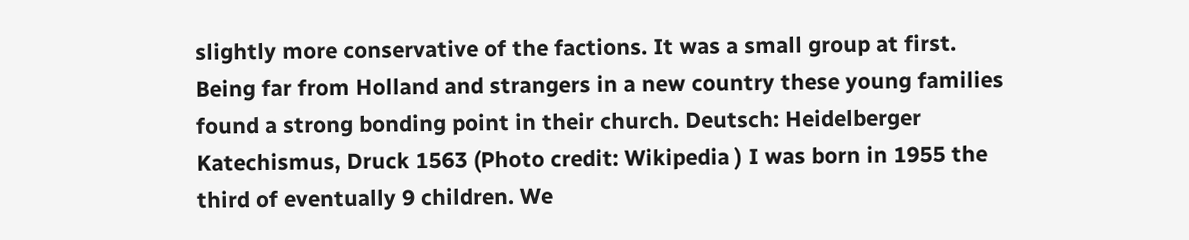slightly more conservative of the factions. It was a small group at first. Being far from Holland and strangers in a new country these young families found a strong bonding point in their church. Deutsch: Heidelberger Katechismus, Druck 1563 (Photo credit: Wikipedia ) I was born in 1955 the third of eventually 9 children. We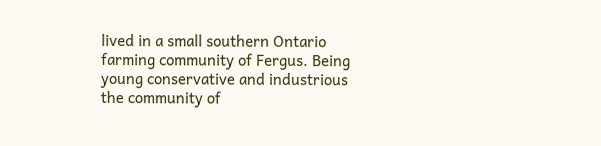lived in a small southern Ontario farming community of Fergus. Being young conservative and industrious the community of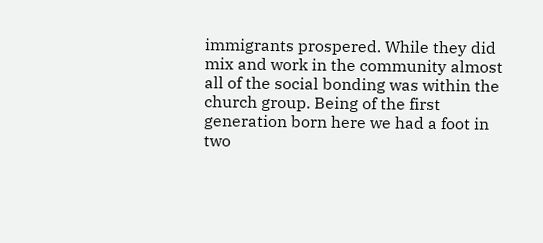immigrants prospered. While they did mix and work in the community almost all of the social bonding was within the church group. Being of the first generation born here we had a foot in two